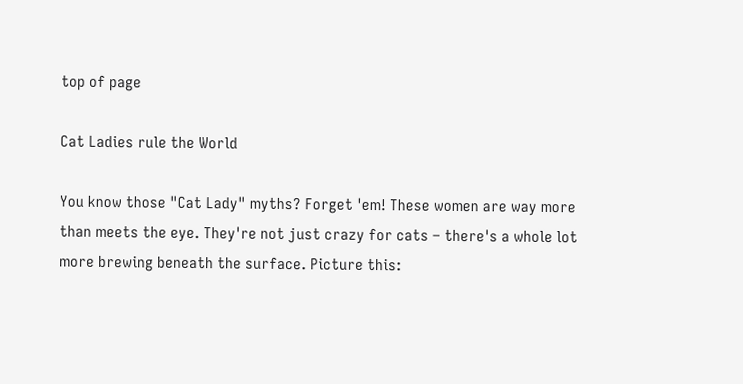top of page

Cat Ladies rule the World

You know those "Cat Lady" myths? Forget 'em! These women are way more than meets the eye. They're not just crazy for cats – there's a whole lot more brewing beneath the surface. Picture this: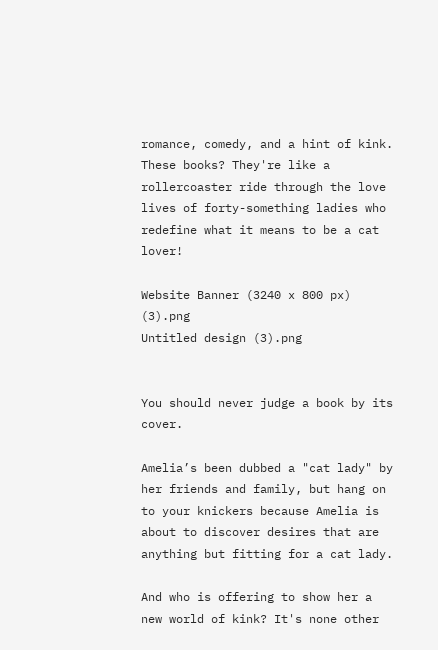romance, comedy, and a hint of kink. These books? They're like a rollercoaster ride through the love lives of forty-something ladies who redefine what it means to be a cat lover!

Website Banner (3240 x 800 px) (3).png
Untitled design (3).png


You should never judge a book by its cover.

Amelia’s been dubbed a "cat lady" by her friends and family, but hang on to your knickers because Amelia is about to discover desires that are anything but fitting for a cat lady.

And who is offering to show her a new world of kink? It's none other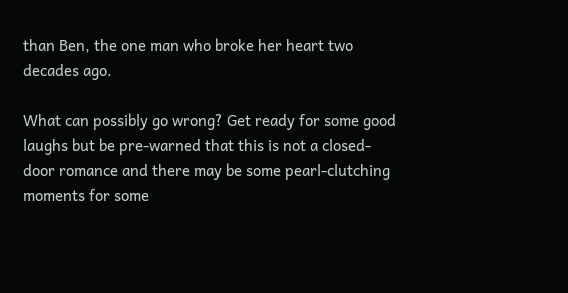than Ben, the one man who broke her heart two decades ago.

What can possibly go wrong? Get ready for some good laughs but be pre-warned that this is not a closed-door romance and there may be some pearl-clutching moments for some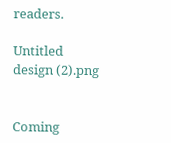readers.

Untitled design (2).png


Coming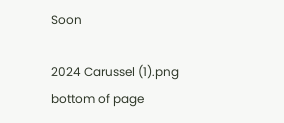Soon

2024 Carussel (1).png
bottom of page